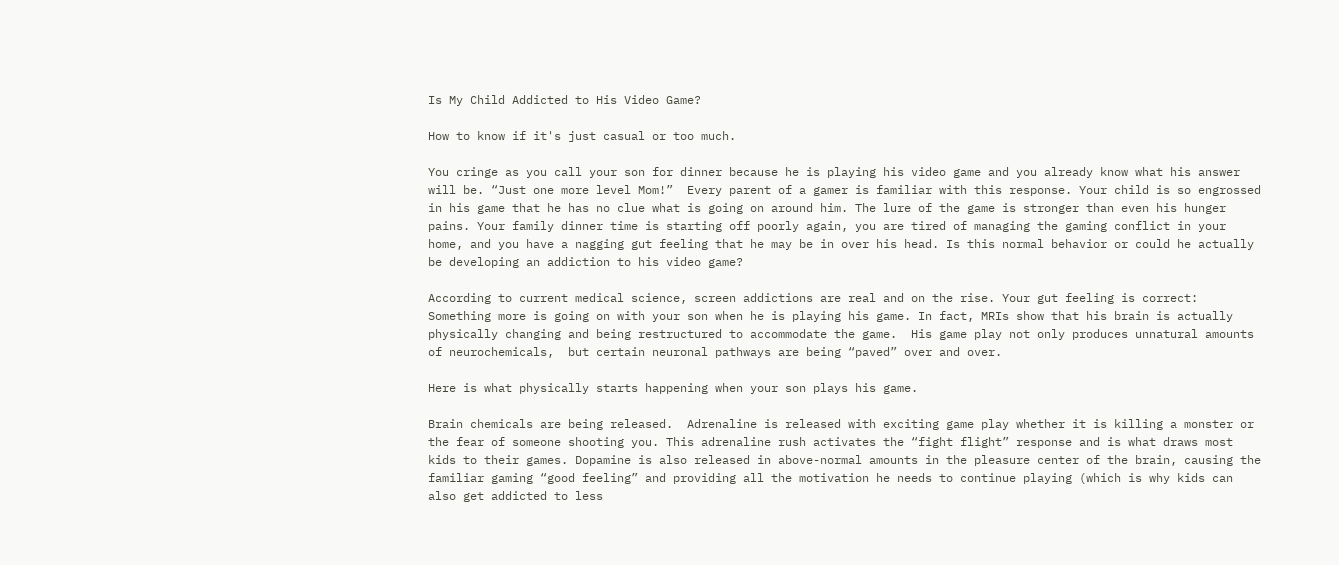Is My Child Addicted to His Video Game?

How to know if it's just casual or too much.

You cringe as you call your son for dinner because he is playing his video game and you already know what his answer will be. “Just one more level Mom!”  Every parent of a gamer is familiar with this response. Your child is so engrossed in his game that he has no clue what is going on around him. The lure of the game is stronger than even his hunger pains. Your family dinner time is starting off poorly again, you are tired of managing the gaming conflict in your home, and you have a nagging gut feeling that he may be in over his head. Is this normal behavior or could he actually be developing an addiction to his video game?

According to current medical science, screen addictions are real and on the rise. Your gut feeling is correct: Something more is going on with your son when he is playing his game. In fact, MRIs show that his brain is actually physically changing and being restructured to accommodate the game.  His game play not only produces unnatural amounts of neurochemicals,  but certain neuronal pathways are being “paved” over and over.

Here is what physically starts happening when your son plays his game.

Brain chemicals are being released.  Adrenaline is released with exciting game play whether it is killing a monster or the fear of someone shooting you. This adrenaline rush activates the “fight flight” response and is what draws most kids to their games. Dopamine is also released in above-normal amounts in the pleasure center of the brain, causing the familiar gaming “good feeling” and providing all the motivation he needs to continue playing (which is why kids can also get addicted to less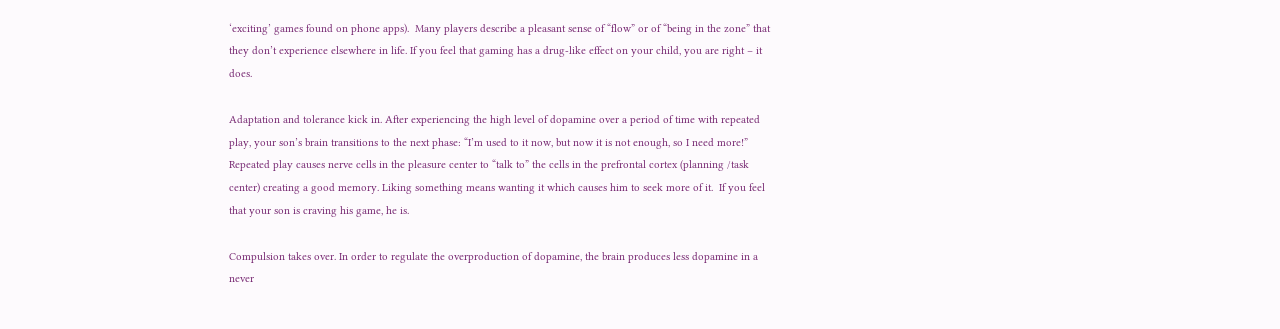‘exciting’ games found on phone apps).  Many players describe a pleasant sense of “flow” or of “being in the zone” that they don’t experience elsewhere in life. If you feel that gaming has a drug-like effect on your child, you are right – it does.

Adaptation and tolerance kick in. After experiencing the high level of dopamine over a period of time with repeated play, your son’s brain transitions to the next phase: “I’m used to it now, but now it is not enough, so I need more!” Repeated play causes nerve cells in the pleasure center to “talk to” the cells in the prefrontal cortex (planning /task center) creating a good memory. Liking something means wanting it which causes him to seek more of it.  If you feel that your son is craving his game, he is.

Compulsion takes over. In order to regulate the overproduction of dopamine, the brain produces less dopamine in a never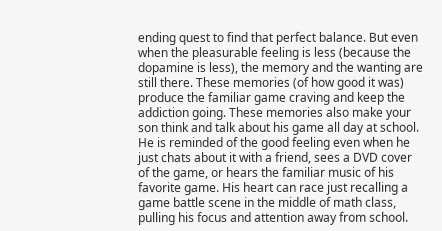ending quest to find that perfect balance. But even when the pleasurable feeling is less (because the dopamine is less), the memory and the wanting are still there. These memories (of how good it was) produce the familiar game craving and keep the addiction going. These memories also make your son think and talk about his game all day at school. He is reminded of the good feeling even when he just chats about it with a friend, sees a DVD cover of the game, or hears the familiar music of his favorite game. His heart can race just recalling a game battle scene in the middle of math class, pulling his focus and attention away from school.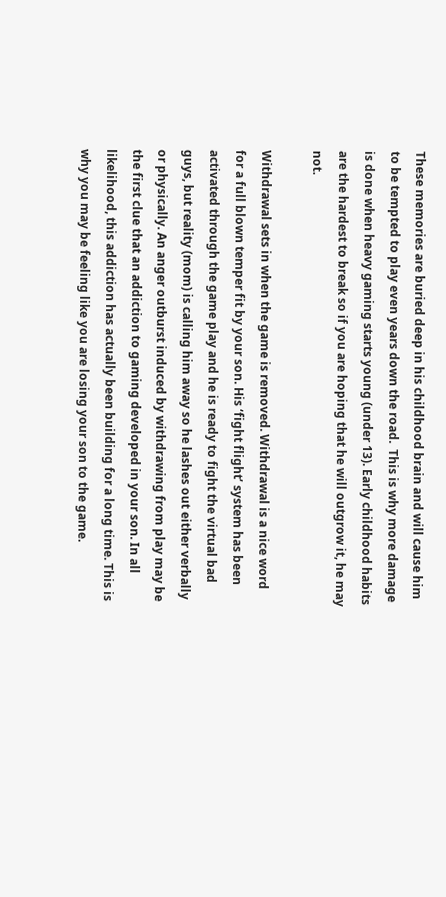These memories are buried deep in his childhood brain and will cause him to be tempted to play even years down the road.  This is why more damage is done when heavy gaming starts young (under 13). Early childhood habits are the hardest to break so if you are hoping that he will outgrow it, he may not.

Withdrawal sets in when the game is removed. Withdrawal is a nice word for a full blown temper fit by your son. His ‘fight flight’ system has been activated through the game play and he is ready to fight the virtual bad guys, but reality (mom) is calling him away so he lashes out either verbally or physically. An anger outburst induced by withdrawing from play may be the first clue that an addiction to gaming developed in your son. In all likelihood, this addiction has actually been building for a long time. This is why you may be feeling like you are losing your son to the game.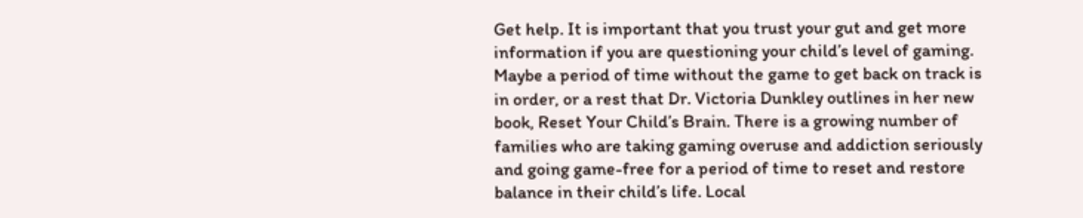Get help. It is important that you trust your gut and get more information if you are questioning your child’s level of gaming. Maybe a period of time without the game to get back on track is in order, or a rest that Dr. Victoria Dunkley outlines in her new book, Reset Your Child’s Brain. There is a growing number of families who are taking gaming overuse and addiction seriously and going game-free for a period of time to reset and restore balance in their child’s life. Local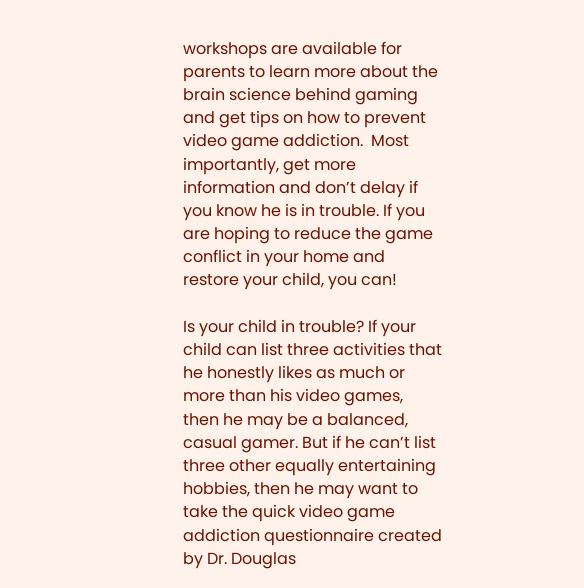workshops are available for parents to learn more about the brain science behind gaming and get tips on how to prevent video game addiction.  Most importantly, get more information and don’t delay if you know he is in trouble. If you are hoping to reduce the game conflict in your home and restore your child, you can!

Is your child in trouble? If your child can list three activities that he honestly likes as much or more than his video games, then he may be a balanced, casual gamer. But if he can’t list three other equally entertaining hobbies, then he may want to take the quick video game addiction questionnaire created by Dr. Douglas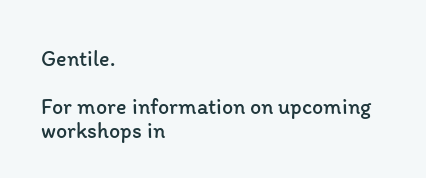Gentile.

For more information on upcoming workshops in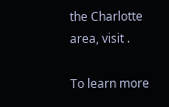the Charlotte area, visit .

To learn more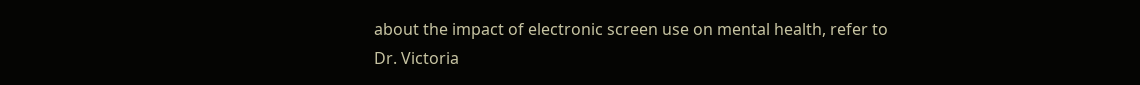about the impact of electronic screen use on mental health, refer to Dr. Victoria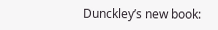Dunckley’s new book: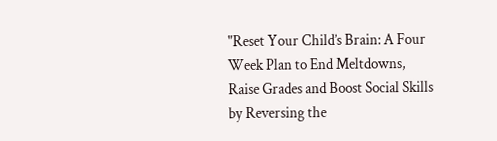"Reset Your Child’s Brain: A Four Week Plan to End Meltdowns, Raise Grades and Boost Social Skills by Reversing the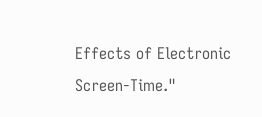Effects of Electronic Screen-Time."